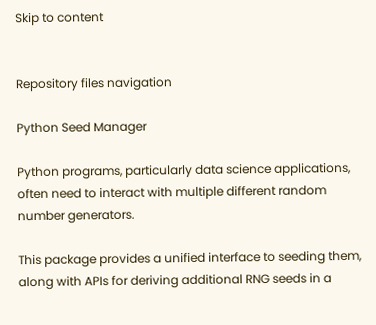Skip to content


Repository files navigation

Python Seed Manager

Python programs, particularly data science applications, often need to interact with multiple different random number generators.

This package provides a unified interface to seeding them, along with APIs for deriving additional RNG seeds in a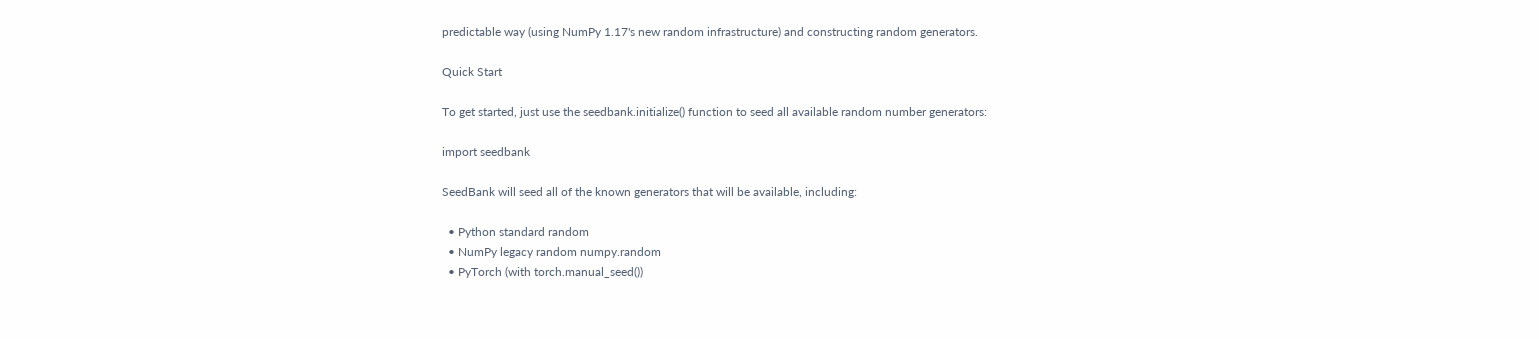predictable way (using NumPy 1.17's new random infrastructure) and constructing random generators.

Quick Start

To get started, just use the seedbank.initialize() function to seed all available random number generators:

import seedbank

SeedBank will seed all of the known generators that will be available, including:

  • Python standard random
  • NumPy legacy random numpy.random
  • PyTorch (with torch.manual_seed())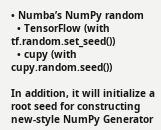• Numba’s NumPy random
  • TensorFlow (with tf.random.set_seed())
  • cupy (with cupy.random.seed())

In addition, it will initialize a root seed for constructing new-style NumPy Generator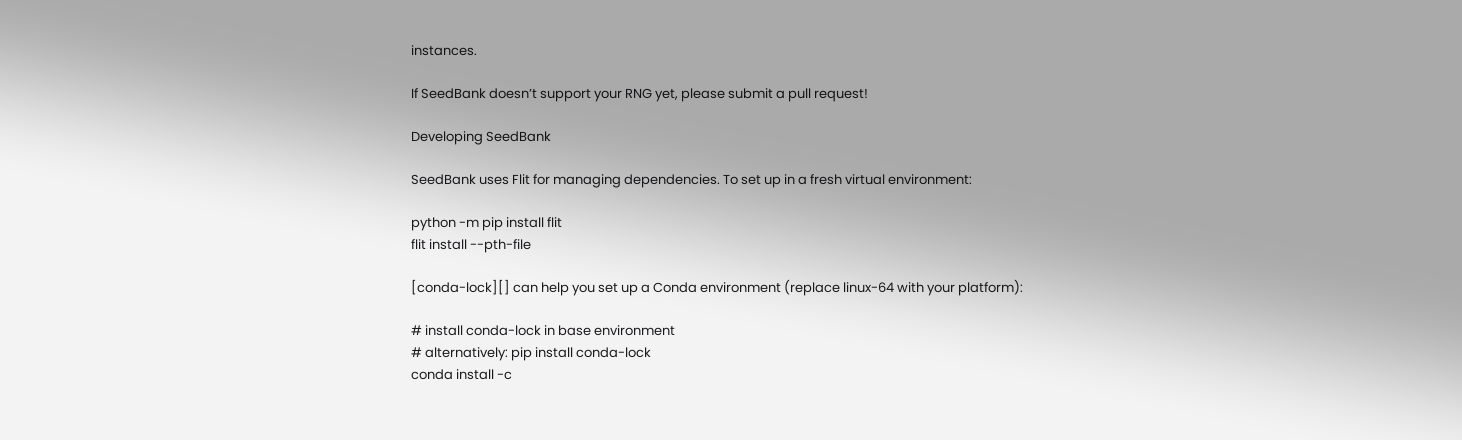instances.

If SeedBank doesn’t support your RNG yet, please submit a pull request!

Developing SeedBank

SeedBank uses Flit for managing dependencies. To set up in a fresh virtual environment:

python -m pip install flit
flit install --pth-file

[conda-lock][] can help you set up a Conda environment (replace linux-64 with your platform):

# install conda-lock in base environment
# alternatively: pip install conda-lock
conda install -c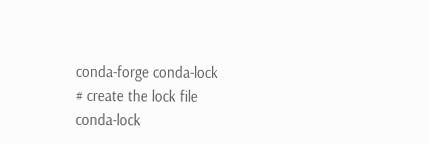conda-forge conda-lock
# create the lock file
conda-lock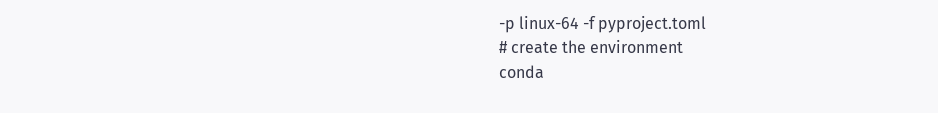-p linux-64 -f pyproject.toml
# create the environment
conda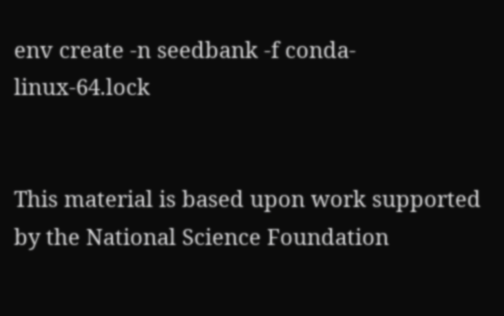env create -n seedbank -f conda-linux-64.lock


This material is based upon work supported by the National Science Foundation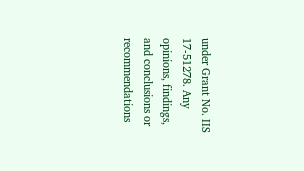under Grant No. IIS 17-51278. Any opinions, findings, and conclusions or recommendations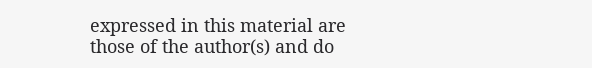expressed in this material are those of the author(s) and do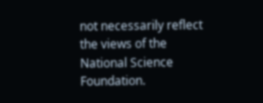not necessarily reflect the views of the National Science Foundation.